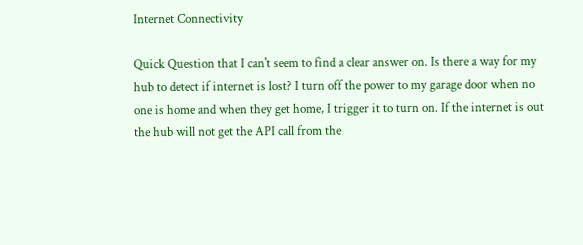Internet Connectivity

Quick Question that I can't seem to find a clear answer on. Is there a way for my hub to detect if internet is lost? I turn off the power to my garage door when no one is home and when they get home, I trigger it to turn on. If the internet is out the hub will not get the API call from the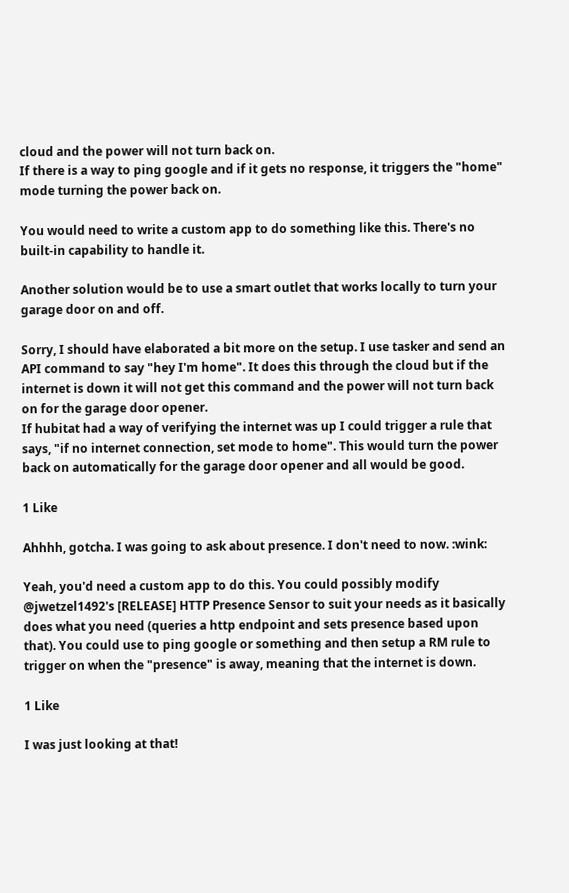cloud and the power will not turn back on.
If there is a way to ping google and if it gets no response, it triggers the "home" mode turning the power back on.

You would need to write a custom app to do something like this. There's no built-in capability to handle it.

Another solution would be to use a smart outlet that works locally to turn your garage door on and off.

Sorry, I should have elaborated a bit more on the setup. I use tasker and send an API command to say "hey I'm home". It does this through the cloud but if the internet is down it will not get this command and the power will not turn back on for the garage door opener.
If hubitat had a way of verifying the internet was up I could trigger a rule that says, "if no internet connection, set mode to home". This would turn the power back on automatically for the garage door opener and all would be good.

1 Like

Ahhhh, gotcha. I was going to ask about presence. I don't need to now. :wink:

Yeah, you'd need a custom app to do this. You could possibly modify @jwetzel1492's [RELEASE] HTTP Presence Sensor to suit your needs as it basically does what you need (queries a http endpoint and sets presence based upon that). You could use to ping google or something and then setup a RM rule to trigger on when the "presence" is away, meaning that the internet is down.

1 Like

I was just looking at that!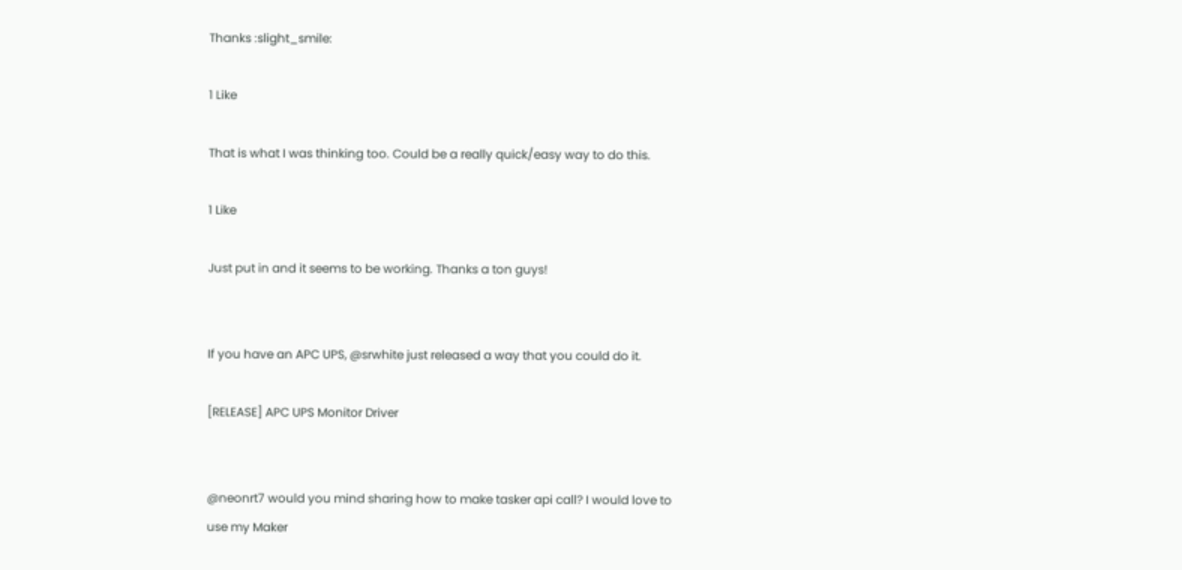Thanks :slight_smile:

1 Like

That is what I was thinking too. Could be a really quick/easy way to do this.

1 Like

Just put in and it seems to be working. Thanks a ton guys!


If you have an APC UPS, @srwhite just released a way that you could do it.

[RELEASE] APC UPS Monitor Driver


@neonrt7 would you mind sharing how to make tasker api call? I would love to use my Maker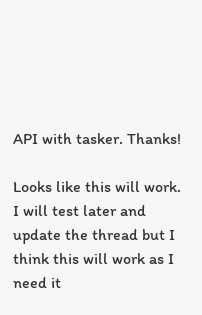API with tasker. Thanks!

Looks like this will work. I will test later and update the thread but I think this will work as I need it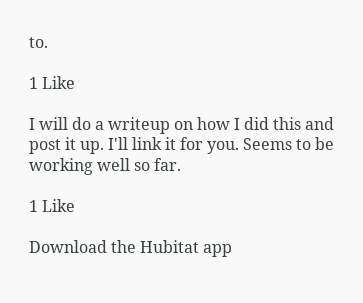to.

1 Like

I will do a writeup on how I did this and post it up. I'll link it for you. Seems to be working well so far.

1 Like

Download the Hubitat app